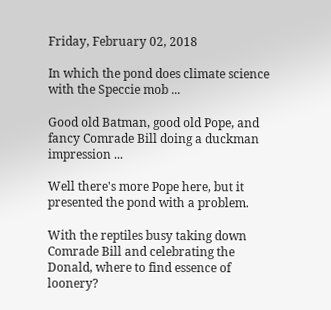Friday, February 02, 2018

In which the pond does climate science with the Speccie mob ...

Good old Batman, good old Pope, and fancy Comrade Bill doing a duckman impression ...

Well there's more Pope here, but it presented the pond with a problem.

With the reptiles busy taking down Comrade Bill and celebrating the Donald, where to find essence of loonery?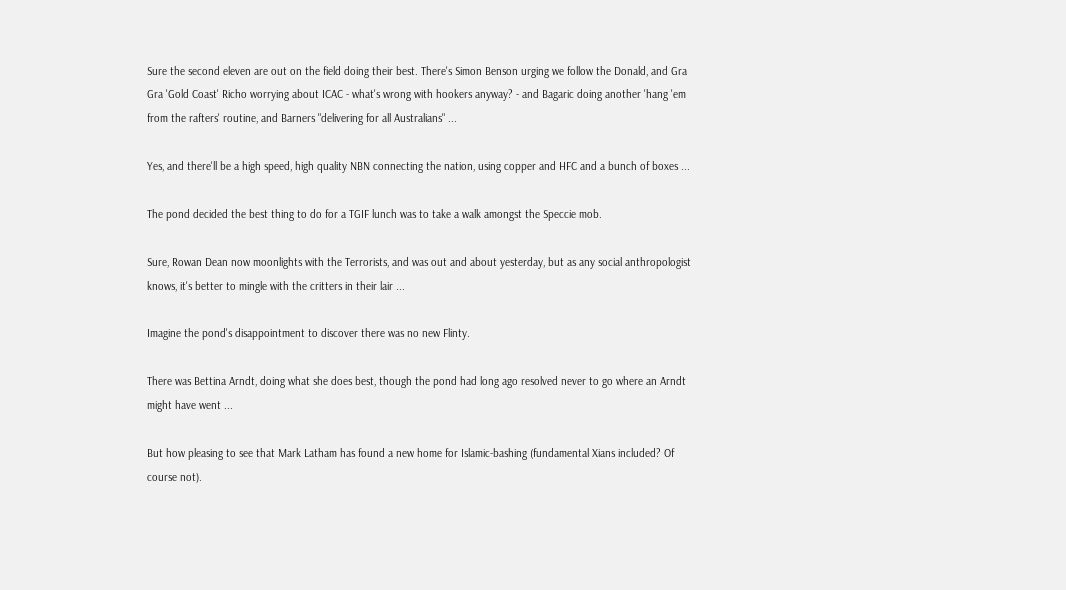Sure the second eleven are out on the field doing their best. There's Simon Benson urging we follow the Donald, and Gra Gra 'Gold Coast' Richo worrying about ICAC - what's wrong with hookers anyway? - and Bagaric doing another 'hang 'em from the rafters' routine, and Barners "delivering for all Australians" ...

Yes, and there'll be a high speed, high quality NBN connecting the nation, using copper and HFC and a bunch of boxes ...

The pond decided the best thing to do for a TGIF lunch was to take a walk amongst the Speccie mob.

Sure, Rowan Dean now moonlights with the Terrorists, and was out and about yesterday, but as any social anthropologist knows, it's better to mingle with the critters in their lair ...

Imagine the pond's disappointment to discover there was no new Flinty.

There was Bettina Arndt, doing what she does best, though the pond had long ago resolved never to go where an Arndt might have went ...

But how pleasing to see that Mark Latham has found a new home for Islamic-bashing (fundamental Xians included? Of course not).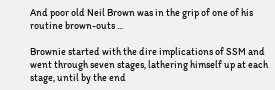And poor old Neil Brown was in the grip of one of his routine brown-outs ...

Brownie started with the dire implications of SSM and went through seven stages, lathering himself up at each stage, until by the end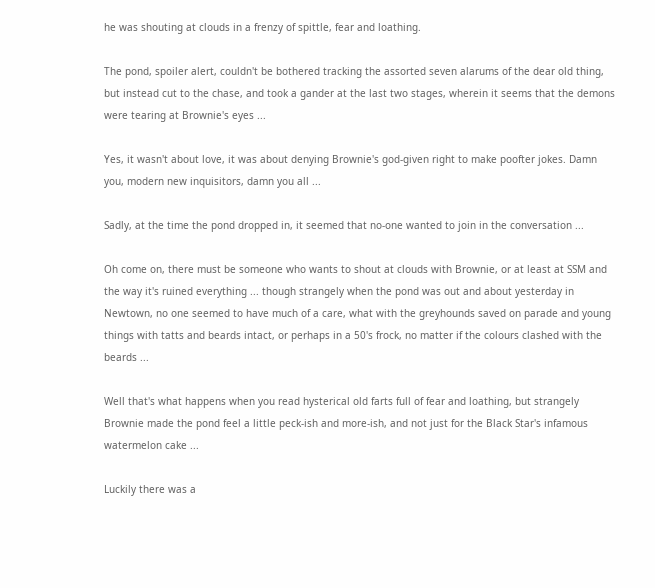he was shouting at clouds in a frenzy of spittle, fear and loathing.

The pond, spoiler alert, couldn't be bothered tracking the assorted seven alarums of the dear old thing, but instead cut to the chase, and took a gander at the last two stages, wherein it seems that the demons were tearing at Brownie's eyes ...

Yes, it wasn't about love, it was about denying Brownie's god-given right to make poofter jokes. Damn you, modern new inquisitors, damn you all ...

Sadly, at the time the pond dropped in, it seemed that no-one wanted to join in the conversation ...

Oh come on, there must be someone who wants to shout at clouds with Brownie, or at least at SSM and the way it's ruined everything ... though strangely when the pond was out and about yesterday in Newtown, no one seemed to have much of a care, what with the greyhounds saved on parade and young things with tatts and beards intact, or perhaps in a 50's frock, no matter if the colours clashed with the beards ...

Well that's what happens when you read hysterical old farts full of fear and loathing, but strangely Brownie made the pond feel a little peck-ish and more-ish, and not just for the Black Star's infamous watermelon cake ...

Luckily there was a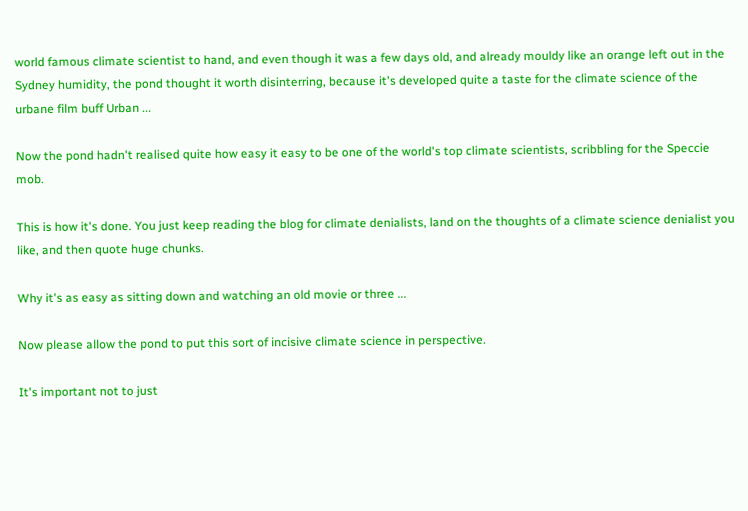world famous climate scientist to hand, and even though it was a few days old, and already mouldy like an orange left out in the Sydney humidity, the pond thought it worth disinterring, because it's developed quite a taste for the climate science of the urbane film buff Urban ...

Now the pond hadn't realised quite how easy it easy to be one of the world's top climate scientists, scribbling for the Speccie mob.

This is how it's done. You just keep reading the blog for climate denialists, land on the thoughts of a climate science denialist you like, and then quote huge chunks.

Why it's as easy as sitting down and watching an old movie or three ...

Now please allow the pond to put this sort of incisive climate science in perspective.

It's important not to just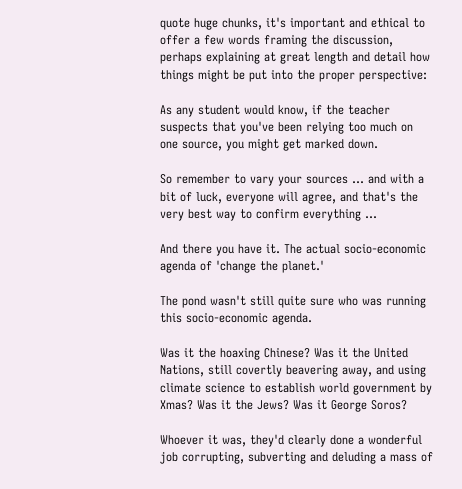quote huge chunks, it's important and ethical to offer a few words framing the discussion, perhaps explaining at great length and detail how things might be put into the proper perspective:

As any student would know, if the teacher suspects that you've been relying too much on one source, you might get marked down.

So remember to vary your sources ... and with a bit of luck, everyone will agree, and that's the very best way to confirm everything ...

And there you have it. The actual socio-economic agenda of 'change the planet.'

The pond wasn't still quite sure who was running this socio-economic agenda.

Was it the hoaxing Chinese? Was it the United Nations, still covertly beavering away, and using climate science to establish world government by Xmas? Was it the Jews? Was it George Soros?

Whoever it was, they'd clearly done a wonderful job corrupting, subverting and deluding a mass of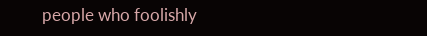people who foolishly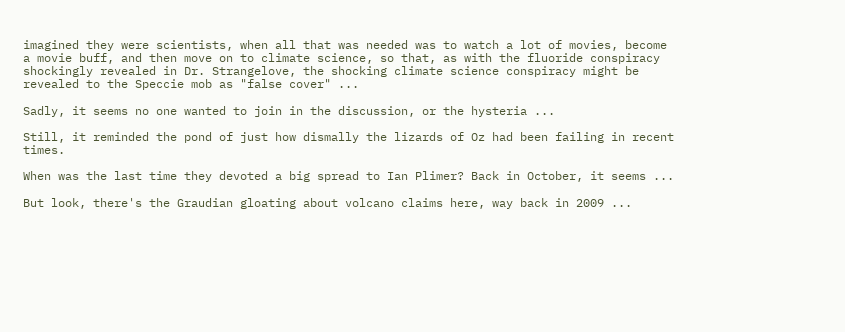imagined they were scientists, when all that was needed was to watch a lot of movies, become a movie buff, and then move on to climate science, so that, as with the fluoride conspiracy shockingly revealed in Dr. Strangelove, the shocking climate science conspiracy might be revealed to the Speccie mob as "false cover" ...

Sadly, it seems no one wanted to join in the discussion, or the hysteria ...

Still, it reminded the pond of just how dismally the lizards of Oz had been failing in recent times.

When was the last time they devoted a big spread to Ian Plimer? Back in October, it seems ...

But look, there's the Graudian gloating about volcano claims here, way back in 2009 ...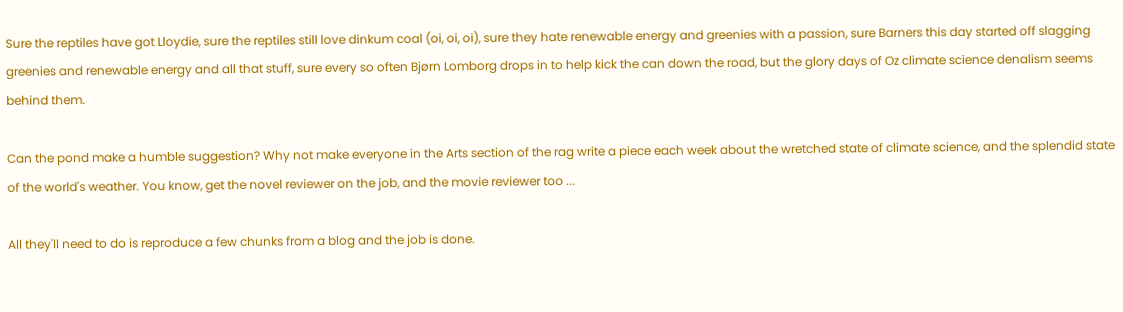Sure the reptiles have got Lloydie, sure the reptiles still love dinkum coal (oi, oi, oi), sure they hate renewable energy and greenies with a passion, sure Barners this day started off slagging greenies and renewable energy and all that stuff, sure every so often Bjørn Lomborg drops in to help kick the can down the road, but the glory days of Oz climate science denalism seems behind them.

Can the pond make a humble suggestion? Why not make everyone in the Arts section of the rag write a piece each week about the wretched state of climate science, and the splendid state of the world's weather. You know, get the novel reviewer on the job, and the movie reviewer too ...

All they'll need to do is reproduce a few chunks from a blog and the job is done.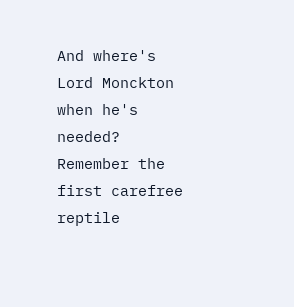And where's Lord Monckton when he's needed? Remember the first carefree reptile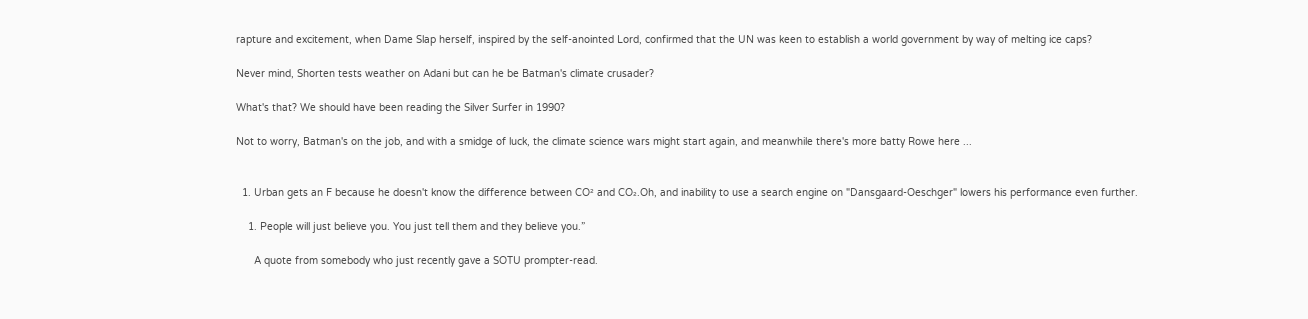rapture and excitement, when Dame Slap herself, inspired by the self-anointed Lord, confirmed that the UN was keen to establish a world government by way of melting ice caps?

Never mind, Shorten tests weather on Adani but can he be Batman's climate crusader?

What's that? We should have been reading the Silver Surfer in 1990?

Not to worry, Batman's on the job, and with a smidge of luck, the climate science wars might start again, and meanwhile there's more batty Rowe here ...


  1. Urban gets an F because he doesn't know the difference between CO² and CO₂.Oh, and inability to use a search engine on "Dansgaard-Oeschger" lowers his performance even further.

    1. People will just believe you. You just tell them and they believe you.”

      A quote from somebody who just recently gave a SOTU prompter-read.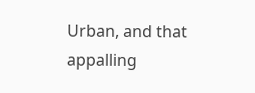Urban, and that appalling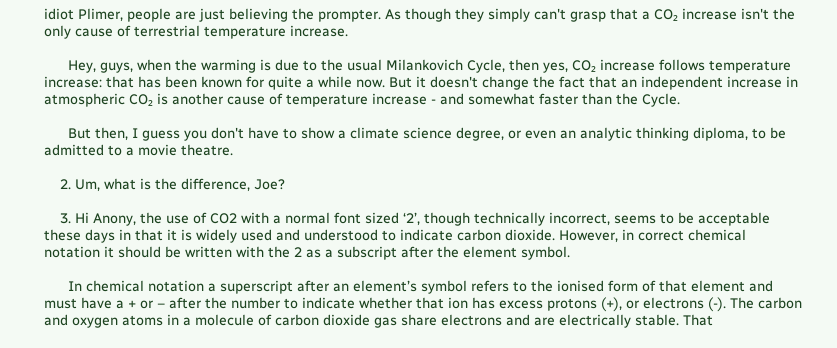idiot Plimer, people are just believing the prompter. As though they simply can't grasp that a CO₂ increase isn't the only cause of terrestrial temperature increase.

      Hey, guys, when the warming is due to the usual Milankovich Cycle, then yes, CO₂ increase follows temperature increase: that has been known for quite a while now. But it doesn't change the fact that an independent increase in atmospheric CO₂ is another cause of temperature increase - and somewhat faster than the Cycle.

      But then, I guess you don't have to show a climate science degree, or even an analytic thinking diploma, to be admitted to a movie theatre.

    2. Um, what is the difference, Joe?

    3. Hi Anony, the use of CO2 with a normal font sized ‘2’, though technically incorrect, seems to be acceptable these days in that it is widely used and understood to indicate carbon dioxide. However, in correct chemical notation it should be written with the 2 as a subscript after the element symbol.

      In chemical notation a superscript after an element’s symbol refers to the ionised form of that element and must have a + or – after the number to indicate whether that ion has excess protons (+), or electrons (-). The carbon and oxygen atoms in a molecule of carbon dioxide gas share electrons and are electrically stable. That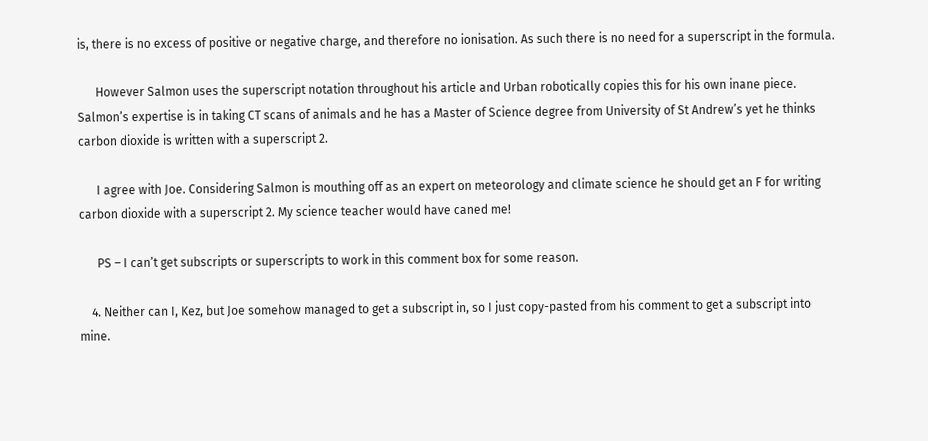is, there is no excess of positive or negative charge, and therefore no ionisation. As such there is no need for a superscript in the formula.

      However Salmon uses the superscript notation throughout his article and Urban robotically copies this for his own inane piece. Salmon’s expertise is in taking CT scans of animals and he has a Master of Science degree from University of St Andrew’s yet he thinks carbon dioxide is written with a superscript 2.

      I agree with Joe. Considering Salmon is mouthing off as an expert on meteorology and climate science he should get an F for writing carbon dioxide with a superscript 2. My science teacher would have caned me!

      PS – I can’t get subscripts or superscripts to work in this comment box for some reason.

    4. Neither can I, Kez, but Joe somehow managed to get a subscript in, so I just copy-pasted from his comment to get a subscript into mine.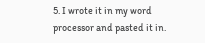5. I wrote it in my word processor and pasted it in.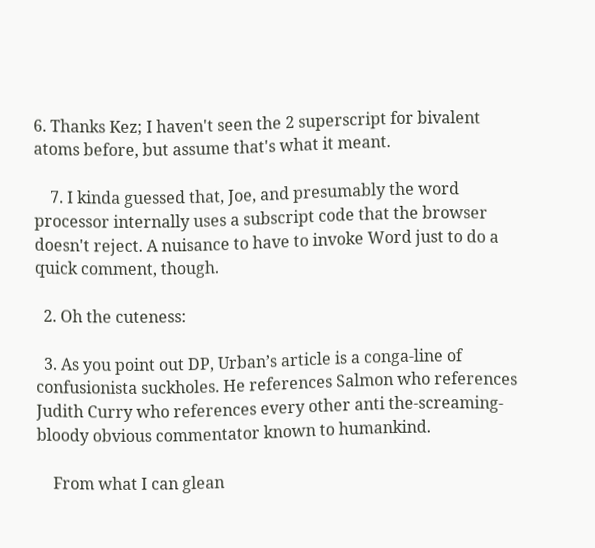6. Thanks Kez; I haven't seen the 2 superscript for bivalent atoms before, but assume that's what it meant.

    7. I kinda guessed that, Joe, and presumably the word processor internally uses a subscript code that the browser doesn't reject. A nuisance to have to invoke Word just to do a quick comment, though.

  2. Oh the cuteness:

  3. As you point out DP, Urban’s article is a conga-line of confusionista suckholes. He references Salmon who references Judith Curry who references every other anti the-screaming-bloody obvious commentator known to humankind.

    From what I can glean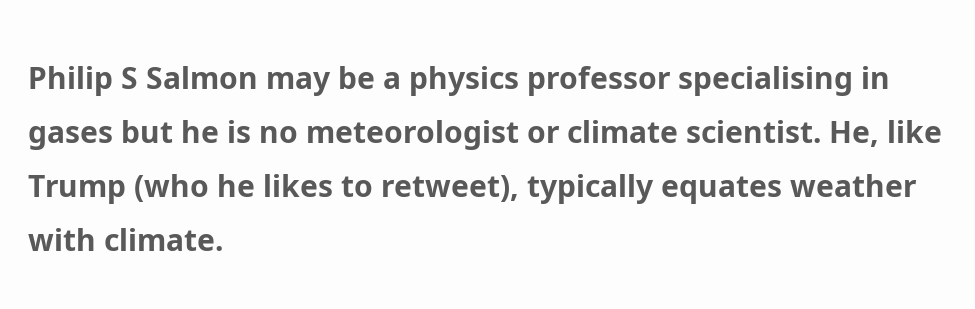Philip S Salmon may be a physics professor specialising in gases but he is no meteorologist or climate scientist. He, like Trump (who he likes to retweet), typically equates weather with climate.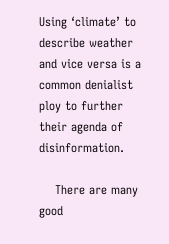Using ‘climate’ to describe weather and vice versa is a common denialist ploy to further their agenda of disinformation.

    There are many good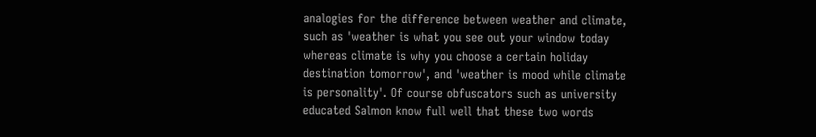analogies for the difference between weather and climate, such as 'weather is what you see out your window today whereas climate is why you choose a certain holiday destination tomorrow', and 'weather is mood while climate is personality'. Of course obfuscators such as university educated Salmon know full well that these two words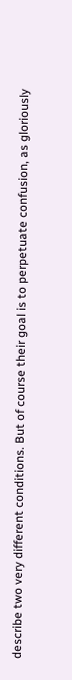describe two very different conditions. But of course their goal is to perpetuate confusion, as gloriously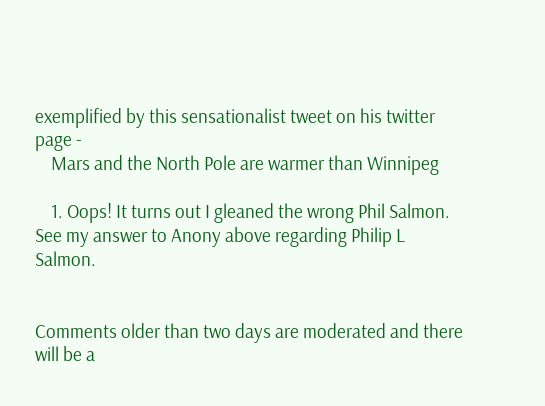exemplified by this sensationalist tweet on his twitter page -
    Mars and the North Pole are warmer than Winnipeg

    1. Oops! It turns out I gleaned the wrong Phil Salmon. See my answer to Anony above regarding Philip L Salmon.


Comments older than two days are moderated and there will be a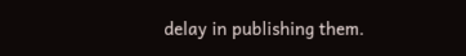delay in publishing them.